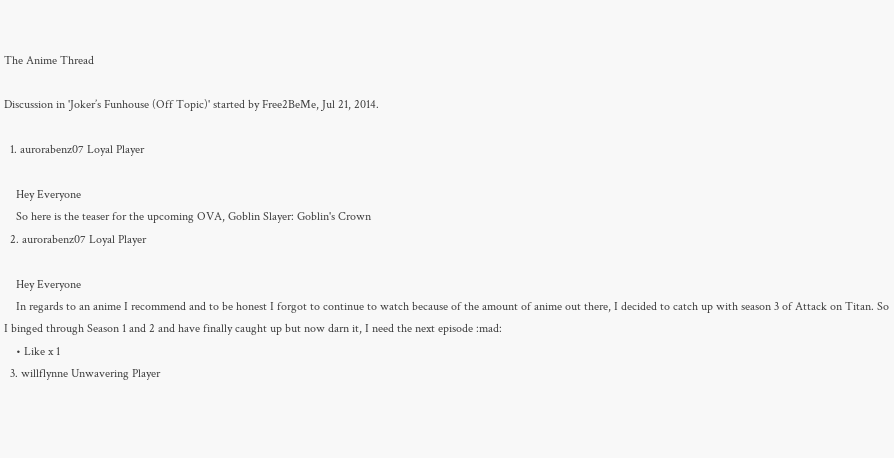The Anime Thread

Discussion in 'Joker’s Funhouse (Off Topic)' started by Free2BeMe, Jul 21, 2014.

  1. aurorabenz07 Loyal Player

    Hey Everyone
    So here is the teaser for the upcoming OVA, Goblin Slayer: Goblin's Crown
  2. aurorabenz07 Loyal Player

    Hey Everyone
    In regards to an anime I recommend and to be honest I forgot to continue to watch because of the amount of anime out there, I decided to catch up with season 3 of Attack on Titan. So I binged through Season 1 and 2 and have finally caught up but now darn it, I need the next episode :mad:
    • Like x 1
  3. willflynne Unwavering Player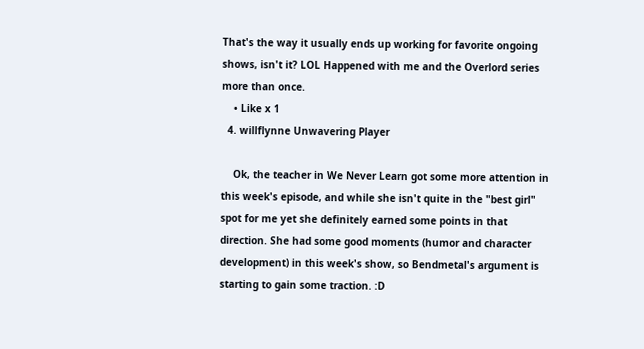That's the way it usually ends up working for favorite ongoing shows, isn't it? LOL Happened with me and the Overlord series more than once.
    • Like x 1
  4. willflynne Unwavering Player

    Ok, the teacher in We Never Learn got some more attention in this week's episode, and while she isn't quite in the "best girl" spot for me yet she definitely earned some points in that direction. She had some good moments (humor and character development) in this week's show, so Bendmetal's argument is starting to gain some traction. :D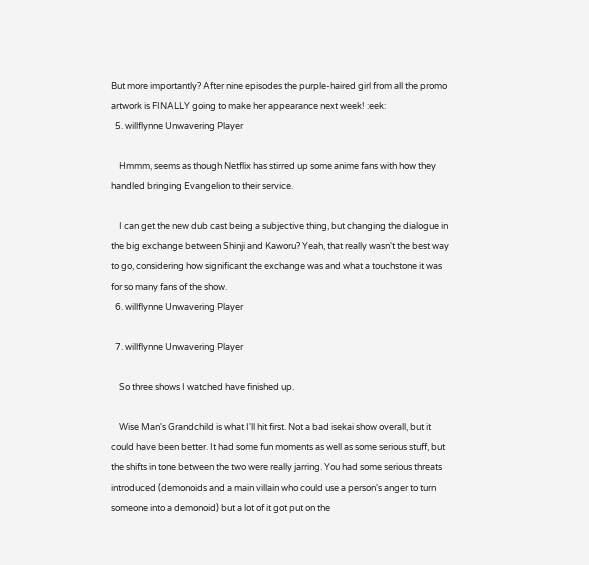But more importantly? After nine episodes the purple-haired girl from all the promo artwork is FINALLY going to make her appearance next week! :eek:
  5. willflynne Unwavering Player

    Hmmm, seems as though Netflix has stirred up some anime fans with how they handled bringing Evangelion to their service.

    I can get the new dub cast being a subjective thing, but changing the dialogue in the big exchange between Shinji and Kaworu? Yeah, that really wasn't the best way to go, considering how significant the exchange was and what a touchstone it was for so many fans of the show.
  6. willflynne Unwavering Player

  7. willflynne Unwavering Player

    So three shows I watched have finished up.

    Wise Man's Grandchild is what I'll hit first. Not a bad isekai show overall, but it could have been better. It had some fun moments as well as some serious stuff, but the shifts in tone between the two were really jarring. You had some serious threats introduced (demonoids and a main villain who could use a person's anger to turn someone into a demonoid) but a lot of it got put on the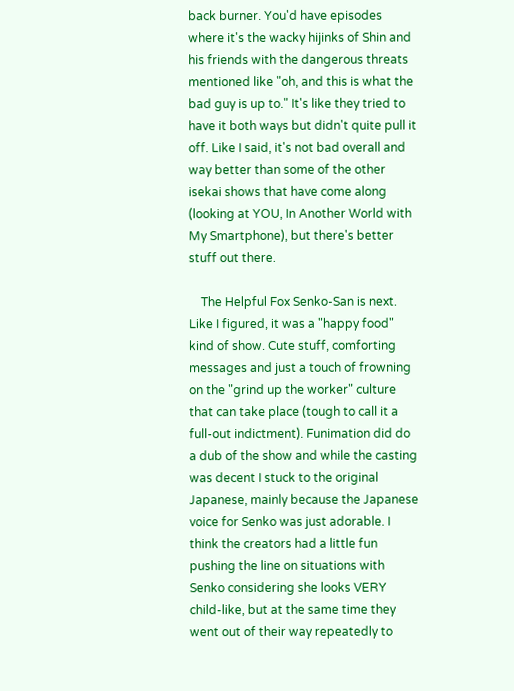back burner. You'd have episodes where it's the wacky hijinks of Shin and his friends with the dangerous threats mentioned like "oh, and this is what the bad guy is up to." It's like they tried to have it both ways but didn't quite pull it off. Like I said, it's not bad overall and way better than some of the other isekai shows that have come along (looking at YOU, In Another World with My Smartphone), but there's better stuff out there.

    The Helpful Fox Senko-San is next. Like I figured, it was a "happy food" kind of show. Cute stuff, comforting messages and just a touch of frowning on the "grind up the worker" culture that can take place (tough to call it a full-out indictment). Funimation did do a dub of the show and while the casting was decent I stuck to the original Japanese, mainly because the Japanese voice for Senko was just adorable. I think the creators had a little fun pushing the line on situations with Senko considering she looks VERY child-like, but at the same time they went out of their way repeatedly to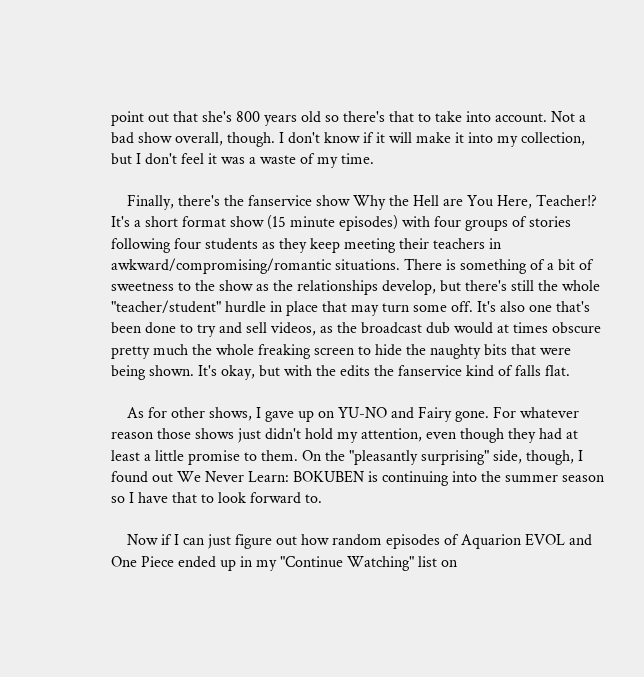point out that she's 800 years old so there's that to take into account. Not a bad show overall, though. I don't know if it will make it into my collection, but I don't feel it was a waste of my time.

    Finally, there's the fanservice show Why the Hell are You Here, Teacher!? It's a short format show (15 minute episodes) with four groups of stories following four students as they keep meeting their teachers in awkward/compromising/romantic situations. There is something of a bit of sweetness to the show as the relationships develop, but there's still the whole "teacher/student" hurdle in place that may turn some off. It's also one that's been done to try and sell videos, as the broadcast dub would at times obscure pretty much the whole freaking screen to hide the naughty bits that were being shown. It's okay, but with the edits the fanservice kind of falls flat.

    As for other shows, I gave up on YU-NO and Fairy gone. For whatever reason those shows just didn't hold my attention, even though they had at least a little promise to them. On the "pleasantly surprising" side, though, I found out We Never Learn: BOKUBEN is continuing into the summer season so I have that to look forward to.

    Now if I can just figure out how random episodes of Aquarion EVOL and One Piece ended up in my "Continue Watching" list on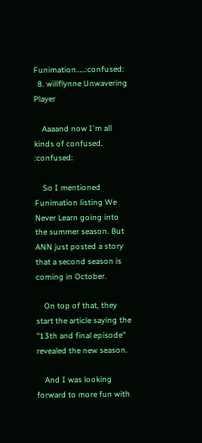Funimation…..:confused:
  8. willflynne Unwavering Player

    Aaaand now I'm all kinds of confused. :confused:

    So I mentioned Funimation listing We Never Learn going into the summer season. But ANN just posted a story that a second season is coming in October.

    On top of that, they start the article saying the "13th and final episode" revealed the new season.

    And I was looking forward to more fun with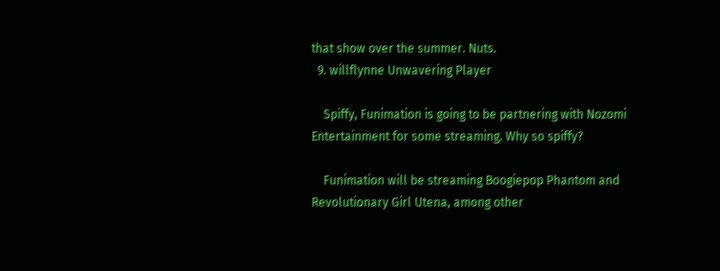that show over the summer. Nuts.
  9. willflynne Unwavering Player

    Spiffy, Funimation is going to be partnering with Nozomi Entertainment for some streaming. Why so spiffy?

    Funimation will be streaming Boogiepop Phantom and Revolutionary Girl Utena, among other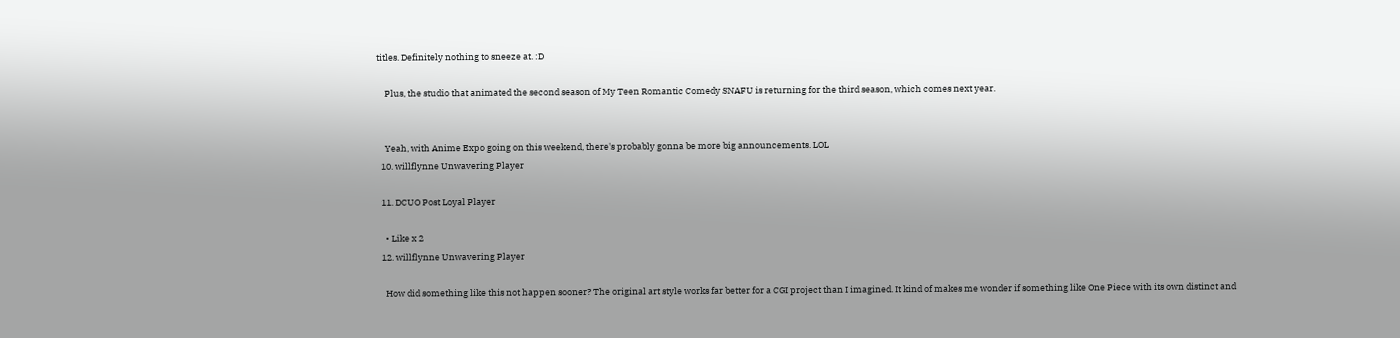titles. Definitely nothing to sneeze at. :D

    Plus, the studio that animated the second season of My Teen Romantic Comedy SNAFU is returning for the third season, which comes next year.


    Yeah, with Anime Expo going on this weekend, there's probably gonna be more big announcements. LOL
  10. willflynne Unwavering Player

  11. DCUO Post Loyal Player

    • Like x 2
  12. willflynne Unwavering Player

    How did something like this not happen sooner? The original art style works far better for a CGI project than I imagined. It kind of makes me wonder if something like One Piece with its own distinct and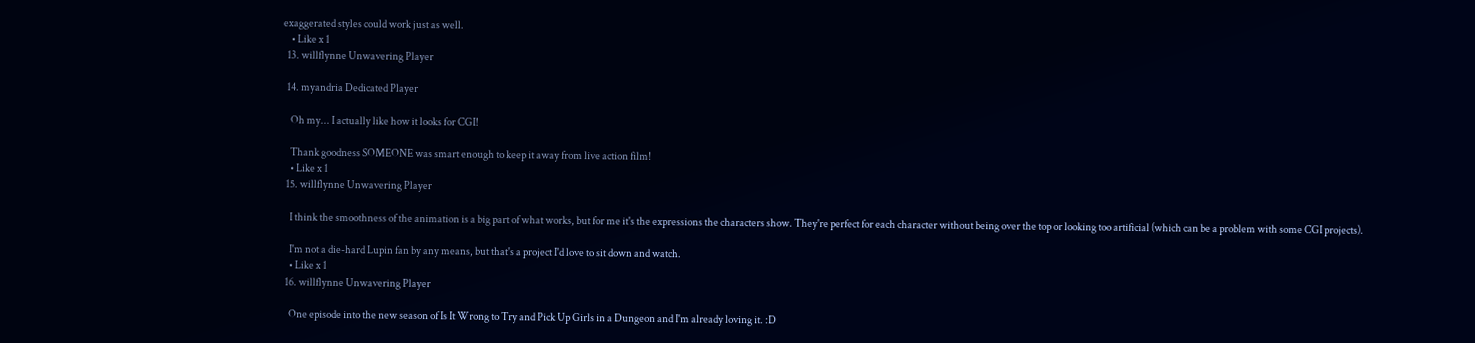exaggerated styles could work just as well.
    • Like x 1
  13. willflynne Unwavering Player

  14. myandria Dedicated Player

    Oh my... I actually like how it looks for CGI!

    Thank goodness SOMEONE was smart enough to keep it away from live action film!
    • Like x 1
  15. willflynne Unwavering Player

    I think the smoothness of the animation is a big part of what works, but for me it's the expressions the characters show. They're perfect for each character without being over the top or looking too artificial (which can be a problem with some CGI projects).

    I'm not a die-hard Lupin fan by any means, but that's a project I'd love to sit down and watch.
    • Like x 1
  16. willflynne Unwavering Player

    One episode into the new season of Is It Wrong to Try and Pick Up Girls in a Dungeon and I'm already loving it. :D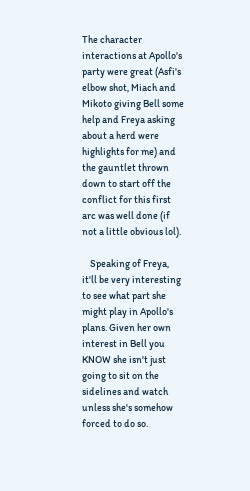The character interactions at Apollo's party were great (Asfi's elbow shot, Miach and Mikoto giving Bell some help and Freya asking about a herd were highlights for me) and the gauntlet thrown down to start off the conflict for this first arc was well done (if not a little obvious lol).

    Speaking of Freya, it'll be very interesting to see what part she might play in Apollo's plans. Given her own interest in Bell you KNOW she isn't just going to sit on the sidelines and watch unless she's somehow forced to do so.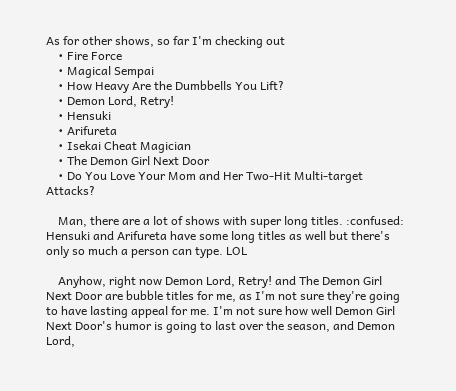As for other shows, so far I'm checking out
    • Fire Force
    • Magical Sempai
    • How Heavy Are the Dumbbells You Lift?
    • Demon Lord, Retry!
    • Hensuki
    • Arifureta
    • Isekai Cheat Magician
    • The Demon Girl Next Door
    • Do You Love Your Mom and Her Two-Hit Multi-target Attacks?

    Man, there are a lot of shows with super long titles. :confused: Hensuki and Arifureta have some long titles as well but there's only so much a person can type. LOL

    Anyhow, right now Demon Lord, Retry! and The Demon Girl Next Door are bubble titles for me, as I'm not sure they're going to have lasting appeal for me. I'm not sure how well Demon Girl Next Door's humor is going to last over the season, and Demon Lord,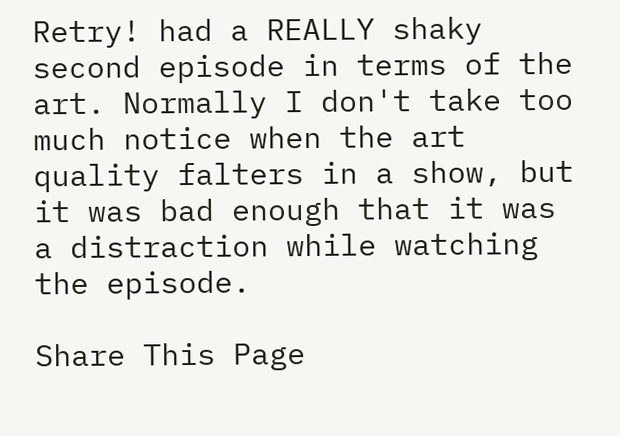Retry! had a REALLY shaky second episode in terms of the art. Normally I don't take too much notice when the art quality falters in a show, but it was bad enough that it was a distraction while watching the episode.

Share This Page